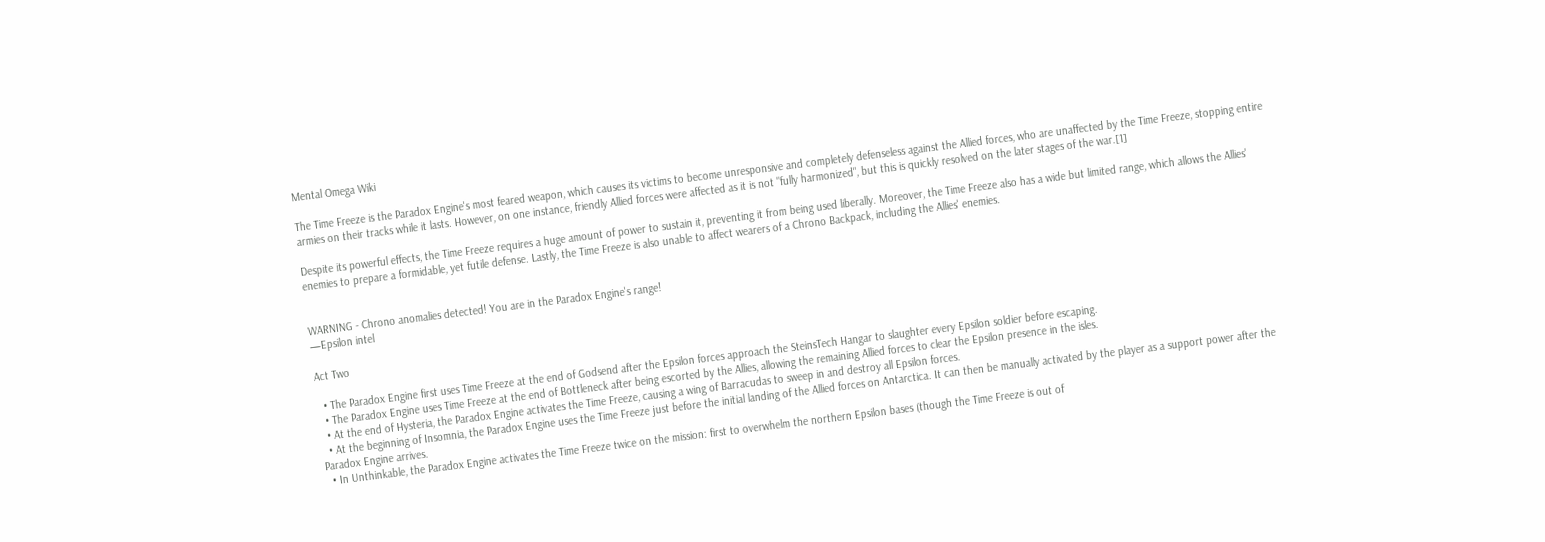Mental Omega Wiki

The Time Freeze is the Paradox Engine's most feared weapon, which causes its victims to become unresponsive and completely defenseless against the Allied forces, who are unaffected by the Time Freeze, stopping entire armies on their tracks while it lasts. However, on one instance, friendly Allied forces were affected as it is not "fully harmonized", but this is quickly resolved on the later stages of the war.[1]

Despite its powerful effects, the Time Freeze requires a huge amount of power to sustain it, preventing it from being used liberally. Moreover, the Time Freeze also has a wide but limited range, which allows the Allies' enemies to prepare a formidable, yet futile defense. Lastly, the Time Freeze is also unable to affect wearers of a Chrono Backpack, including the Allies' enemies.


WARNING - Chrono anomalies detected! You are in the Paradox Engine's range!
—Epsilon intel

Act Two

  • The Paradox Engine first uses Time Freeze at the end of Godsend after the Epsilon forces approach the SteinsTech Hangar to slaughter every Epsilon soldier before escaping.
  • The Paradox Engine uses Time Freeze at the end of Bottleneck after being escorted by the Allies, allowing the remaining Allied forces to clear the Epsilon presence in the isles.
  • At the end of Hysteria, the Paradox Engine activates the Time Freeze, causing a wing of Barracudas to sweep in and destroy all Epsilon forces.
  • At the beginning of Insomnia, the Paradox Engine uses the Time Freeze just before the initial landing of the Allied forces on Antarctica. It can then be manually activated by the player as a support power after the Paradox Engine arrives.
  • In Unthinkable, the Paradox Engine activates the Time Freeze twice on the mission: first to overwhelm the northern Epsilon bases (though the Time Freeze is out of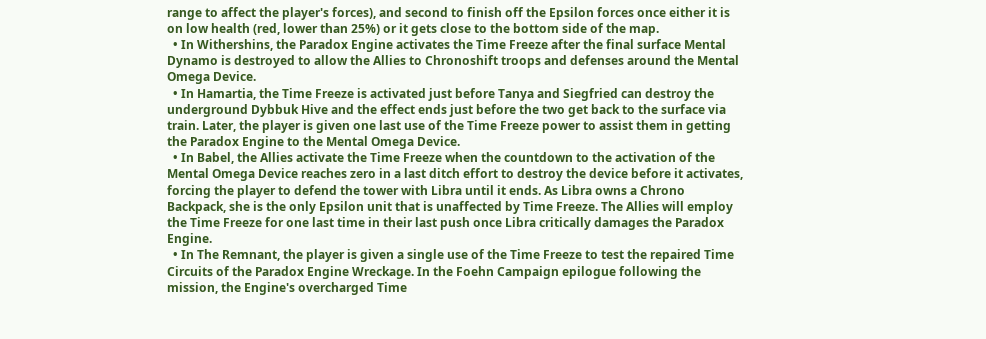range to affect the player's forces), and second to finish off the Epsilon forces once either it is on low health (red, lower than 25%) or it gets close to the bottom side of the map.
  • In Withershins, the Paradox Engine activates the Time Freeze after the final surface Mental Dynamo is destroyed to allow the Allies to Chronoshift troops and defenses around the Mental Omega Device.
  • In Hamartia, the Time Freeze is activated just before Tanya and Siegfried can destroy the underground Dybbuk Hive and the effect ends just before the two get back to the surface via train. Later, the player is given one last use of the Time Freeze power to assist them in getting the Paradox Engine to the Mental Omega Device.
  • In Babel, the Allies activate the Time Freeze when the countdown to the activation of the Mental Omega Device reaches zero in a last ditch effort to destroy the device before it activates, forcing the player to defend the tower with Libra until it ends. As Libra owns a Chrono Backpack, she is the only Epsilon unit that is unaffected by Time Freeze. The Allies will employ the Time Freeze for one last time in their last push once Libra critically damages the Paradox Engine.
  • In The Remnant, the player is given a single use of the Time Freeze to test the repaired Time Circuits of the Paradox Engine Wreckage. In the Foehn Campaign epilogue following the mission, the Engine's overcharged Time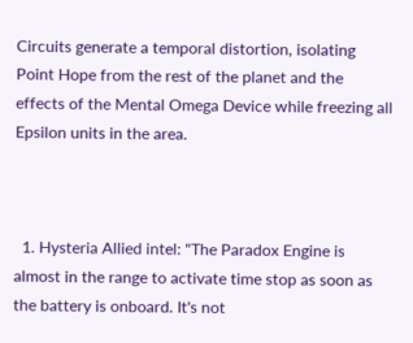Circuits generate a temporal distortion, isolating Point Hope from the rest of the planet and the effects of the Mental Omega Device while freezing all Epsilon units in the area.



  1. Hysteria Allied intel: "The Paradox Engine is almost in the range to activate time stop as soon as the battery is onboard. It's not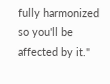fully harmonized so you'll be affected by it."